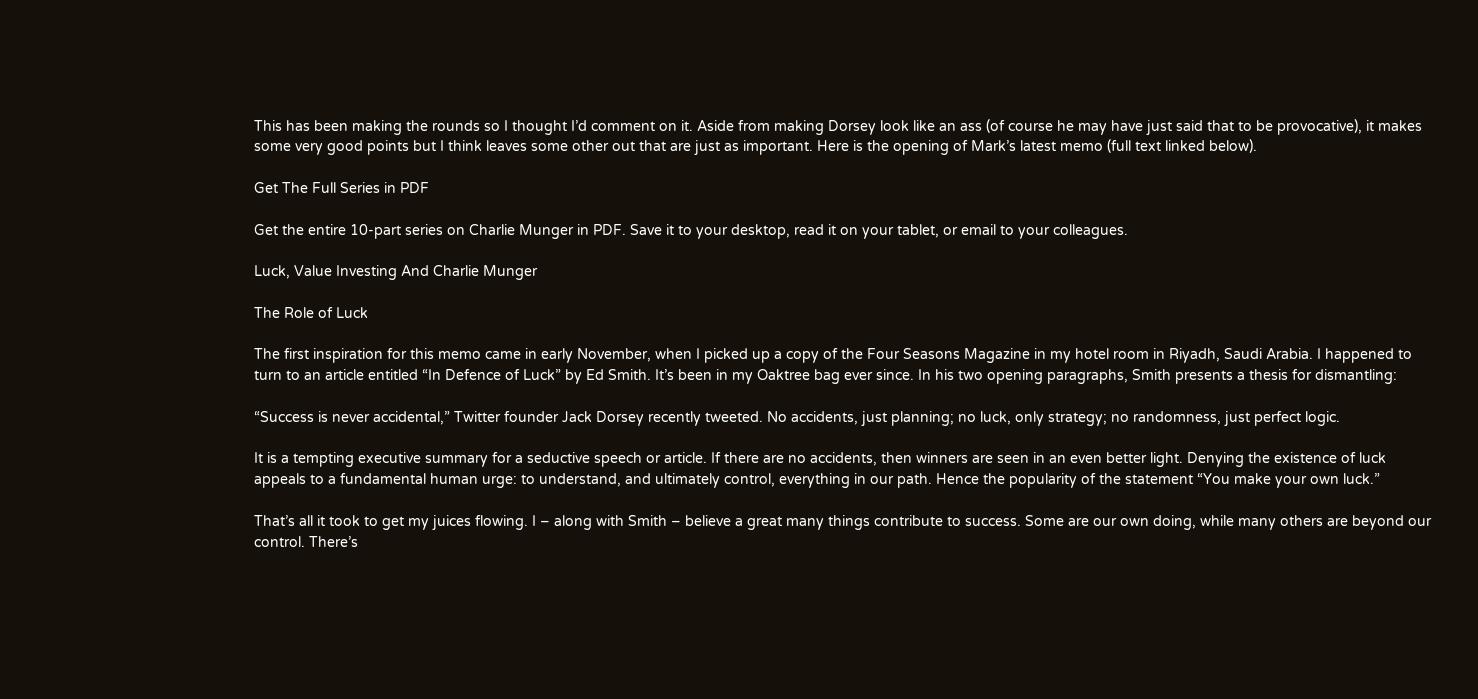This has been making the rounds so I thought I’d comment on it. Aside from making Dorsey look like an ass (of course he may have just said that to be provocative), it makes some very good points but I think leaves some other out that are just as important. Here is the opening of Mark’s latest memo (full text linked below).

Get The Full Series in PDF

Get the entire 10-part series on Charlie Munger in PDF. Save it to your desktop, read it on your tablet, or email to your colleagues.

Luck, Value Investing And Charlie Munger

The Role of Luck

The first inspiration for this memo came in early November, when I picked up a copy of the Four Seasons Magazine in my hotel room in Riyadh, Saudi Arabia. I happened to turn to an article entitled “In Defence of Luck” by Ed Smith. It’s been in my Oaktree bag ever since. In his two opening paragraphs, Smith presents a thesis for dismantling:

“Success is never accidental,” Twitter founder Jack Dorsey recently tweeted. No accidents, just planning; no luck, only strategy; no randomness, just perfect logic.

It is a tempting executive summary for a seductive speech or article. If there are no accidents, then winners are seen in an even better light. Denying the existence of luck appeals to a fundamental human urge: to understand, and ultimately control, everything in our path. Hence the popularity of the statement “You make your own luck.”

That’s all it took to get my juices flowing. I – along with Smith – believe a great many things contribute to success. Some are our own doing, while many others are beyond our control. There’s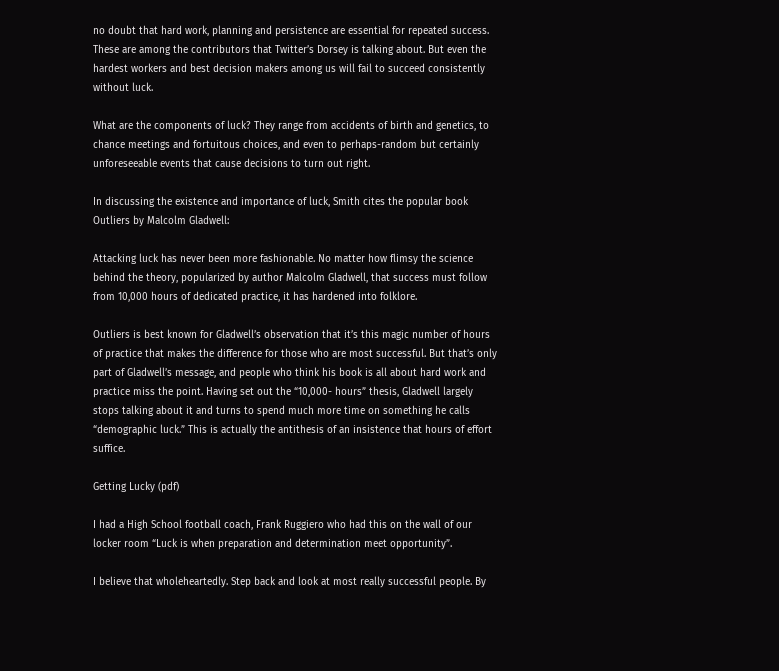no doubt that hard work, planning and persistence are essential for repeated success. These are among the contributors that Twitter’s Dorsey is talking about. But even the hardest workers and best decision makers among us will fail to succeed consistently without luck.

What are the components of luck? They range from accidents of birth and genetics, to chance meetings and fortuitous choices, and even to perhaps-random but certainly unforeseeable events that cause decisions to turn out right.

In discussing the existence and importance of luck, Smith cites the popular book Outliers by Malcolm Gladwell:

Attacking luck has never been more fashionable. No matter how flimsy the science behind the theory, popularized by author Malcolm Gladwell, that success must follow from 10,000 hours of dedicated practice, it has hardened into folklore.

Outliers is best known for Gladwell’s observation that it’s this magic number of hours of practice that makes the difference for those who are most successful. But that’s only part of Gladwell’s message, and people who think his book is all about hard work and practice miss the point. Having set out the “10,000- hours” thesis, Gladwell largely stops talking about it and turns to spend much more time on something he calls “demographic luck.” This is actually the antithesis of an insistence that hours of effort suffice.

Getting Lucky (pdf)

I had a High School football coach, Frank Ruggiero who had this on the wall of our locker room “Luck is when preparation and determination meet opportunity”.

I believe that wholeheartedly. Step back and look at most really successful people. By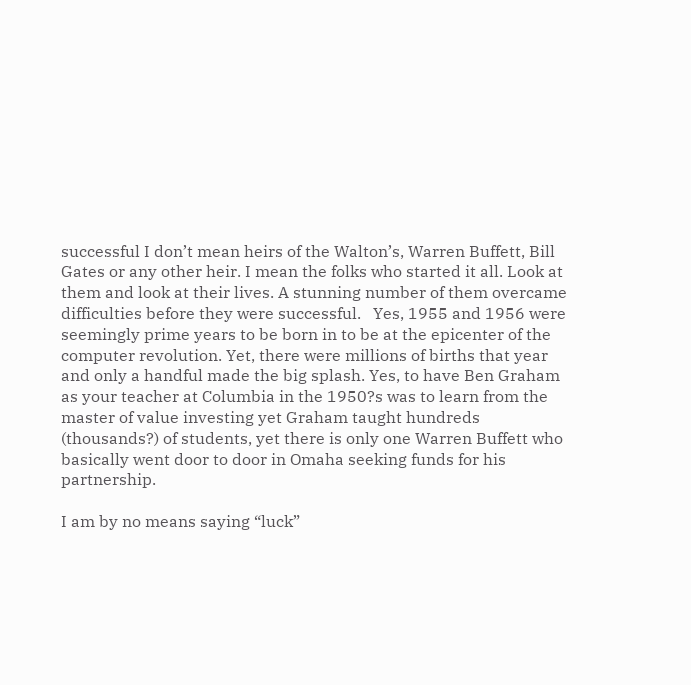successful I don’t mean heirs of the Walton’s, Warren Buffett, Bill Gates or any other heir. I mean the folks who started it all. Look at them and look at their lives. A stunning number of them overcame difficulties before they were successful.   Yes, 1955 and 1956 were seemingly prime years to be born in to be at the epicenter of the computer revolution. Yet, there were millions of births that year and only a handful made the big splash. Yes, to have Ben Graham as your teacher at Columbia in the 1950?s was to learn from the master of value investing yet Graham taught hundreds (thousands?) of students, yet there is only one Warren Buffett who basically went door to door in Omaha seeking funds for his partnership.

I am by no means saying “luck”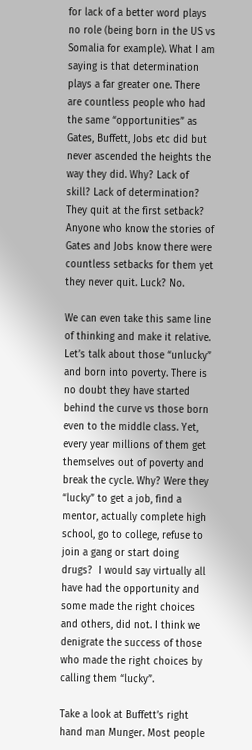for lack of a better word plays no role (being born in the US vs Somalia for example). What I am saying is that determination plays a far greater one. There are countless people who had the same “opportunities” as Gates, Buffett, Jobs etc did but never ascended the heights the way they did. Why? Lack of skill? Lack of determination? They quit at the first setback? Anyone who know the stories of Gates and Jobs know there were countless setbacks for them yet they never quit. Luck? No.

We can even take this same line of thinking and make it relative. Let’s talk about those “unlucky” and born into poverty. There is no doubt they have started behind the curve vs those born even to the middle class. Yet, every year millions of them get themselves out of poverty and break the cycle. Why? Were they “lucky” to get a job, find a mentor, actually complete high school, go to college, refuse to join a gang or start doing drugs?  I would say virtually all have had the opportunity and some made the right choices and others, did not. I think we denigrate the success of those who made the right choices by calling them “lucky”.

Take a look at Buffett’s right hand man Munger. Most people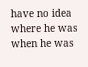have no idea where he was when he was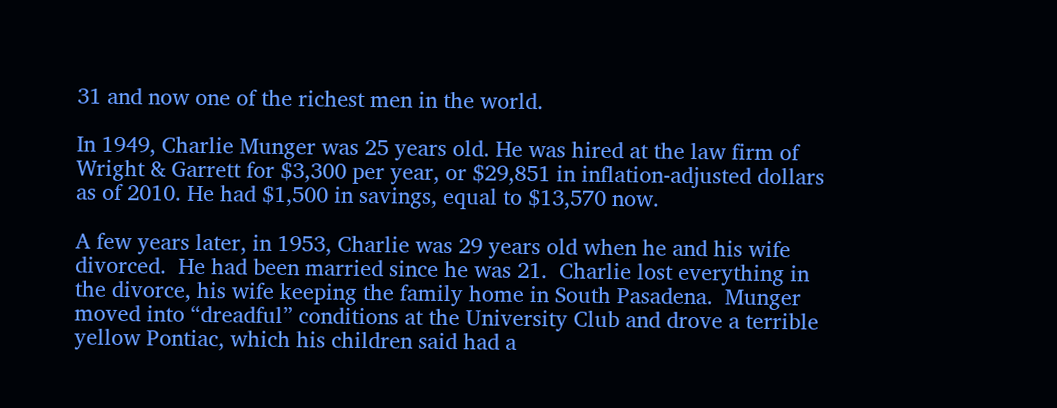31 and now one of the richest men in the world.

In 1949, Charlie Munger was 25 years old. He was hired at the law firm of Wright & Garrett for $3,300 per year, or $29,851 in inflation-adjusted dollars as of 2010. He had $1,500 in savings, equal to $13,570 now.

A few years later, in 1953, Charlie was 29 years old when he and his wife divorced.  He had been married since he was 21.  Charlie lost everything in the divorce, his wife keeping the family home in South Pasadena.  Munger moved into “dreadful” conditions at the University Club and drove a terrible yellow Pontiac, which his children said had a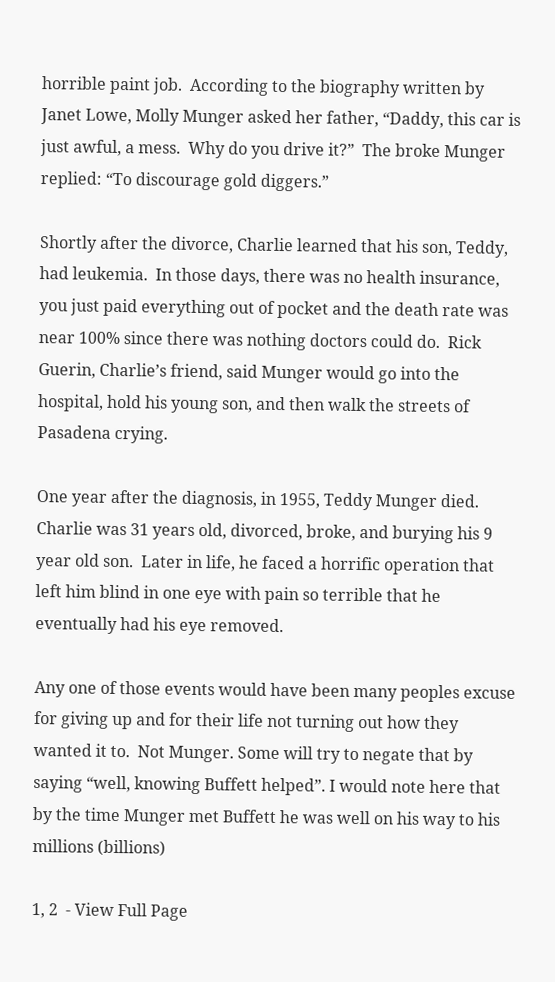horrible paint job.  According to the biography written by Janet Lowe, Molly Munger asked her father, “Daddy, this car is just awful, a mess.  Why do you drive it?”  The broke Munger replied: “To discourage gold diggers.”

Shortly after the divorce, Charlie learned that his son, Teddy, had leukemia.  In those days, there was no health insurance, you just paid everything out of pocket and the death rate was near 100% since there was nothing doctors could do.  Rick Guerin, Charlie’s friend, said Munger would go into the hospital, hold his young son, and then walk the streets of Pasadena crying.

One year after the diagnosis, in 1955, Teddy Munger died.  Charlie was 31 years old, divorced, broke, and burying his 9 year old son.  Later in life, he faced a horrific operation that left him blind in one eye with pain so terrible that he eventually had his eye removed.

Any one of those events would have been many peoples excuse for giving up and for their life not turning out how they wanted it to.  Not Munger. Some will try to negate that by saying “well, knowing Buffett helped”. I would note here that by the time Munger met Buffett he was well on his way to his millions (billions)

1, 2  - View Full Page